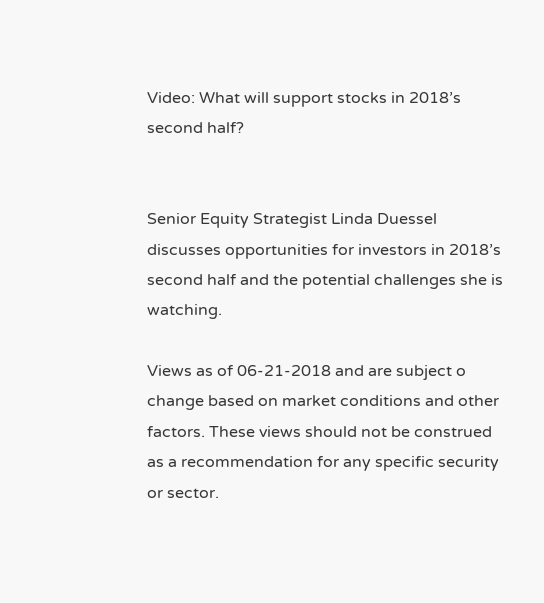Video: What will support stocks in 2018’s second half?


Senior Equity Strategist Linda Duessel discusses opportunities for investors in 2018’s second half and the potential challenges she is watching.

Views as of 06-21-2018 and are subject o change based on market conditions and other factors. These views should not be construed as a recommendation for any specific security or sector.